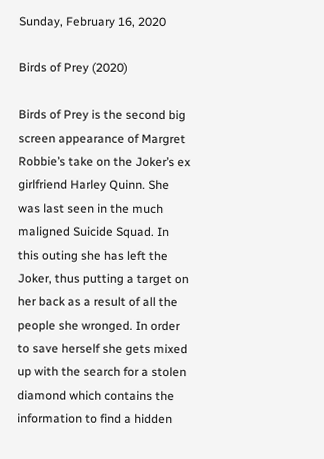Sunday, February 16, 2020

Birds of Prey (2020)

Birds of Prey is the second big screen appearance of Margret Robbie’s take on the Joker’s ex girlfriend Harley Quinn. She was last seen in the much maligned Suicide Squad. In this outing she has left the Joker, thus putting a target on her back as a result of all the people she wronged. In order to save herself she gets mixed up with the search for a stolen diamond which contains the information to find a hidden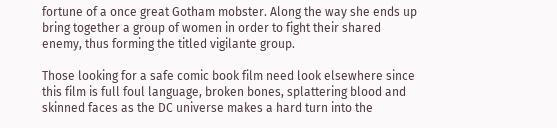fortune of a once great Gotham mobster. Along the way she ends up bring together a group of women in order to fight their shared enemy, thus forming the titled vigilante group.

Those looking for a safe comic book film need look elsewhere since this film is full foul language, broken bones, splattering blood and skinned faces as the DC universe makes a hard turn into the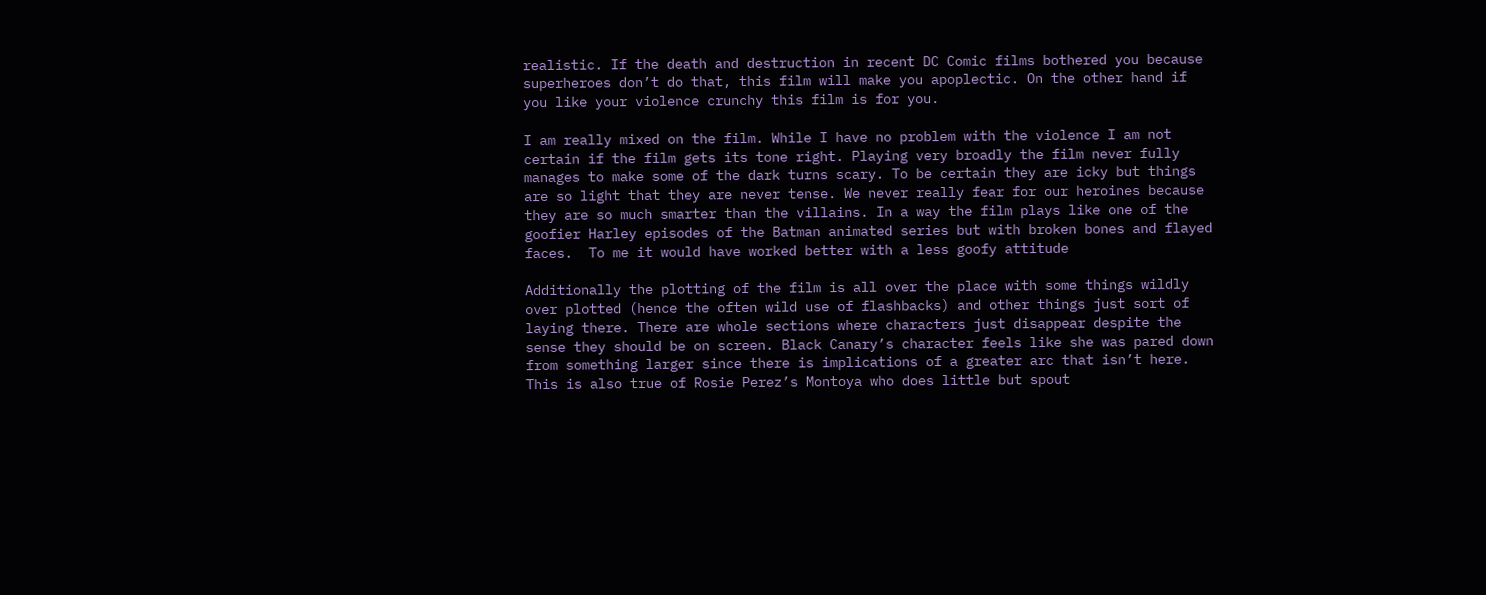realistic. If the death and destruction in recent DC Comic films bothered you because superheroes don’t do that, this film will make you apoplectic. On the other hand if you like your violence crunchy this film is for you.

I am really mixed on the film. While I have no problem with the violence I am not certain if the film gets its tone right. Playing very broadly the film never fully manages to make some of the dark turns scary. To be certain they are icky but things are so light that they are never tense. We never really fear for our heroines because they are so much smarter than the villains. In a way the film plays like one of the goofier Harley episodes of the Batman animated series but with broken bones and flayed faces.  To me it would have worked better with a less goofy attitude

Additionally the plotting of the film is all over the place with some things wildly over plotted (hence the often wild use of flashbacks) and other things just sort of laying there. There are whole sections where characters just disappear despite the sense they should be on screen. Black Canary’s character feels like she was pared down from something larger since there is implications of a greater arc that isn’t here. This is also true of Rosie Perez’s Montoya who does little but spout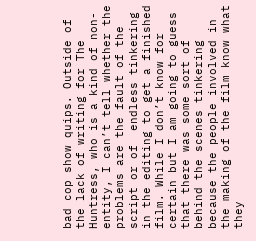bad cop show quips. Outside of the lack of writing for The Huntress, who is a kind of non-entity, I can’t tell whether the problems are the fault of the script or of  endless tinkering in the editing to get a finished film. While I don’t know for certain but I am going to guess that there was some sort of behind the scenes tinkering because the people involved in the making of the film know what they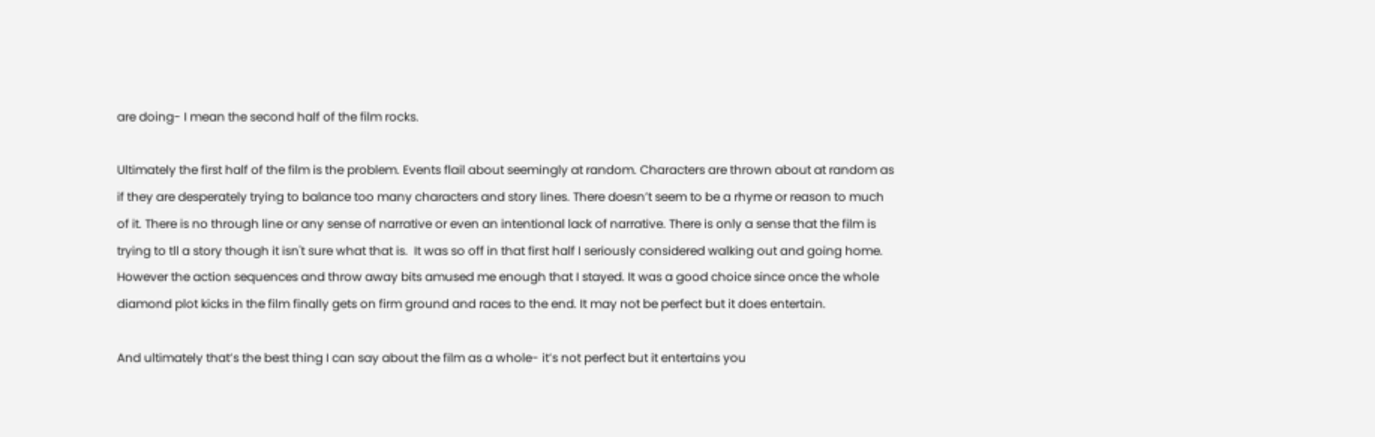are doing- I mean the second half of the film rocks.

Ultimately the first half of the film is the problem. Events flail about seemingly at random. Characters are thrown about at random as if they are desperately trying to balance too many characters and story lines. There doesn’t seem to be a rhyme or reason to much of it. There is no through line or any sense of narrative or even an intentional lack of narrative. There is only a sense that the film is trying to tll a story though it isn't sure what that is.  It was so off in that first half I seriously considered walking out and going home. However the action sequences and throw away bits amused me enough that I stayed. It was a good choice since once the whole diamond plot kicks in the film finally gets on firm ground and races to the end. It may not be perfect but it does entertain.

And ultimately that’s the best thing I can say about the film as a whole- it’s not perfect but it entertains you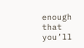enough that you’ll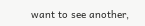want to see another,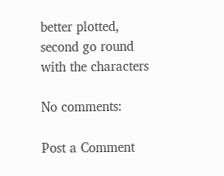better plotted, second go round with the characters

No comments:

Post a Comment